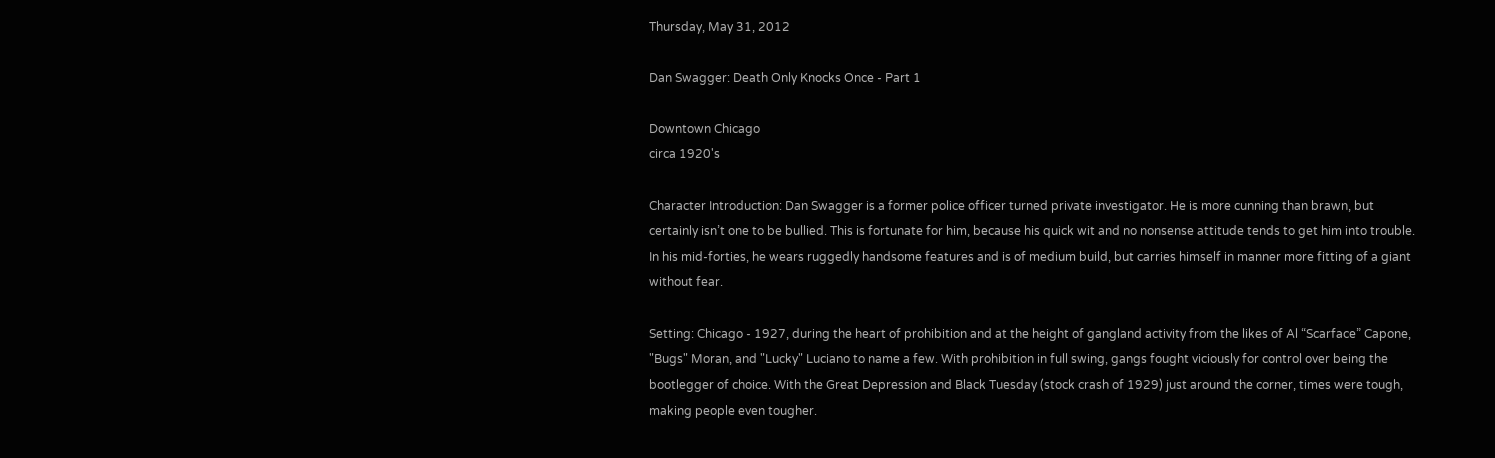Thursday, May 31, 2012

Dan Swagger: Death Only Knocks Once - Part 1

Downtown Chicago
circa 1920's

Character Introduction: Dan Swagger is a former police officer turned private investigator. He is more cunning than brawn, but certainly isn’t one to be bullied. This is fortunate for him, because his quick wit and no nonsense attitude tends to get him into trouble. In his mid-forties, he wears ruggedly handsome features and is of medium build, but carries himself in manner more fitting of a giant without fear.

Setting: Chicago - 1927, during the heart of prohibition and at the height of gangland activity from the likes of Al “Scarface” Capone, "Bugs" Moran, and "Lucky" Luciano to name a few. With prohibition in full swing, gangs fought viciously for control over being the bootlegger of choice. With the Great Depression and Black Tuesday (stock crash of 1929) just around the corner, times were tough, making people even tougher.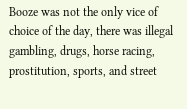Booze was not the only vice of choice of the day, there was illegal gambling, drugs, horse racing, prostitution, sports, and street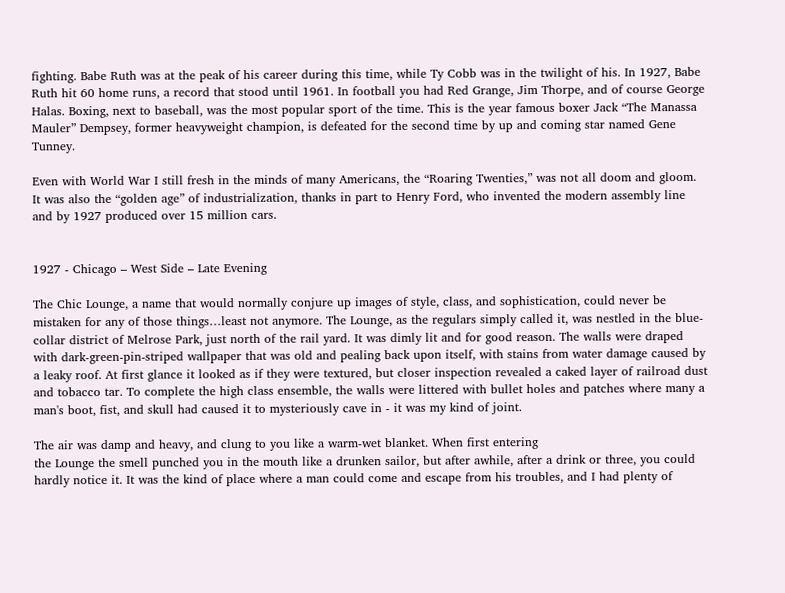fighting. Babe Ruth was at the peak of his career during this time, while Ty Cobb was in the twilight of his. In 1927, Babe Ruth hit 60 home runs, a record that stood until 1961. In football you had Red Grange, Jim Thorpe, and of course George Halas. Boxing, next to baseball, was the most popular sport of the time. This is the year famous boxer Jack “The Manassa Mauler” Dempsey, former heavyweight champion, is defeated for the second time by up and coming star named Gene Tunney.

Even with World War I still fresh in the minds of many Americans, the “Roaring Twenties,” was not all doom and gloom. It was also the “golden age” of industrialization, thanks in part to Henry Ford, who invented the modern assembly line and by 1927 produced over 15 million cars.


1927 - Chicago – West Side – Late Evening

The Chic Lounge, a name that would normally conjure up images of style, class, and sophistication, could never be mistaken for any of those things…least not anymore. The Lounge, as the regulars simply called it, was nestled in the blue-collar district of Melrose Park, just north of the rail yard. It was dimly lit and for good reason. The walls were draped with dark-green-pin-striped wallpaper that was old and pealing back upon itself, with stains from water damage caused by a leaky roof. At first glance it looked as if they were textured, but closer inspection revealed a caked layer of railroad dust and tobacco tar. To complete the high class ensemble, the walls were littered with bullet holes and patches where many a man's boot, fist, and skull had caused it to mysteriously cave in - it was my kind of joint.

The air was damp and heavy, and clung to you like a warm-wet blanket. When first entering
the Lounge the smell punched you in the mouth like a drunken sailor, but after awhile, after a drink or three, you could hardly notice it. It was the kind of place where a man could come and escape from his troubles, and I had plenty of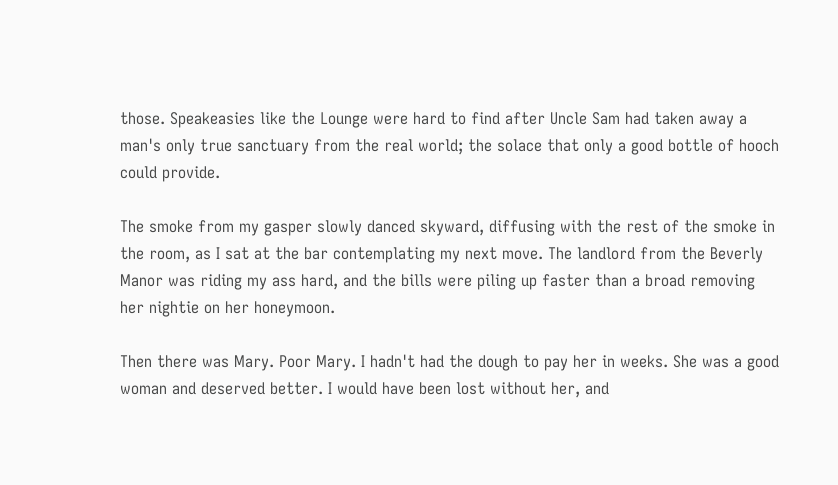those. Speakeasies like the Lounge were hard to find after Uncle Sam had taken away a man's only true sanctuary from the real world; the solace that only a good bottle of hooch could provide.

The smoke from my gasper slowly danced skyward, diffusing with the rest of the smoke in the room, as I sat at the bar contemplating my next move. The landlord from the Beverly Manor was riding my ass hard, and the bills were piling up faster than a broad removing her nightie on her honeymoon.

Then there was Mary. Poor Mary. I hadn't had the dough to pay her in weeks. She was a good woman and deserved better. I would have been lost without her, and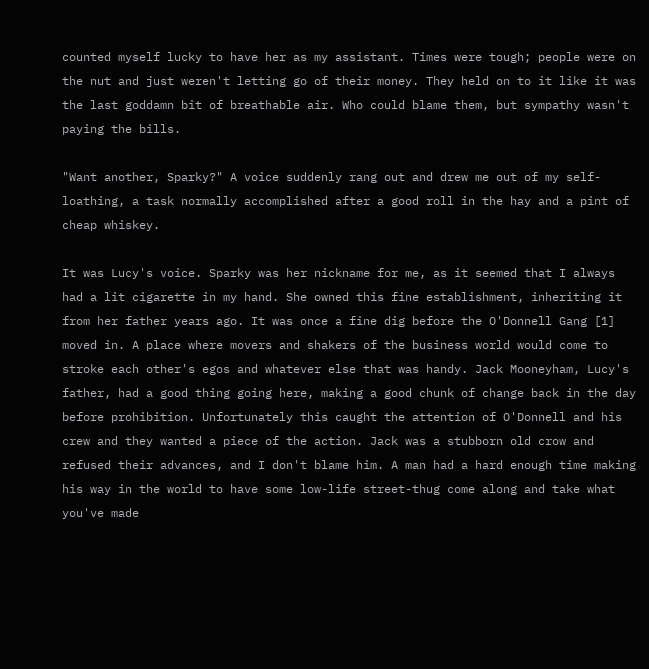counted myself lucky to have her as my assistant. Times were tough; people were on the nut and just weren't letting go of their money. They held on to it like it was the last goddamn bit of breathable air. Who could blame them, but sympathy wasn't paying the bills.

"Want another, Sparky?" A voice suddenly rang out and drew me out of my self-loathing, a task normally accomplished after a good roll in the hay and a pint of cheap whiskey.

It was Lucy's voice. Sparky was her nickname for me, as it seemed that I always had a lit cigarette in my hand. She owned this fine establishment, inheriting it from her father years ago. It was once a fine dig before the O'Donnell Gang [1] moved in. A place where movers and shakers of the business world would come to stroke each other's egos and whatever else that was handy. Jack Mooneyham, Lucy's father, had a good thing going here, making a good chunk of change back in the day before prohibition. Unfortunately this caught the attention of O'Donnell and his crew and they wanted a piece of the action. Jack was a stubborn old crow and refused their advances, and I don't blame him. A man had a hard enough time making his way in the world to have some low-life street-thug come along and take what you've made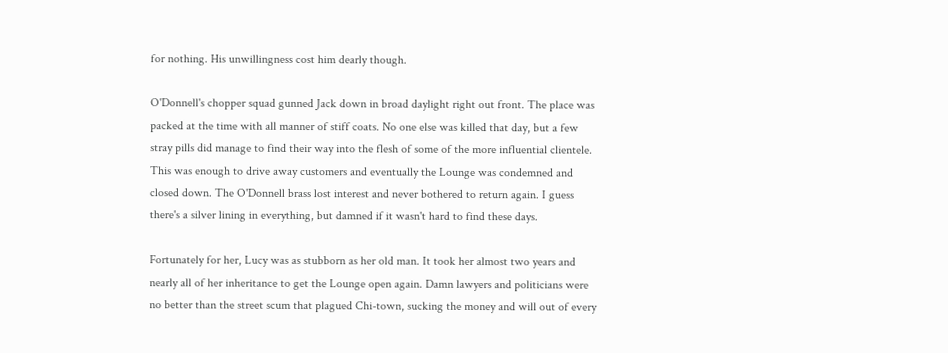for nothing. His unwillingness cost him dearly though.

O'Donnell's chopper squad gunned Jack down in broad daylight right out front. The place was packed at the time with all manner of stiff coats. No one else was killed that day, but a few stray pills did manage to find their way into the flesh of some of the more influential clientele. This was enough to drive away customers and eventually the Lounge was condemned and closed down. The O'Donnell brass lost interest and never bothered to return again. I guess there's a silver lining in everything, but damned if it wasn't hard to find these days.

Fortunately for her, Lucy was as stubborn as her old man. It took her almost two years and nearly all of her inheritance to get the Lounge open again. Damn lawyers and politicians were no better than the street scum that plagued Chi-town, sucking the money and will out of every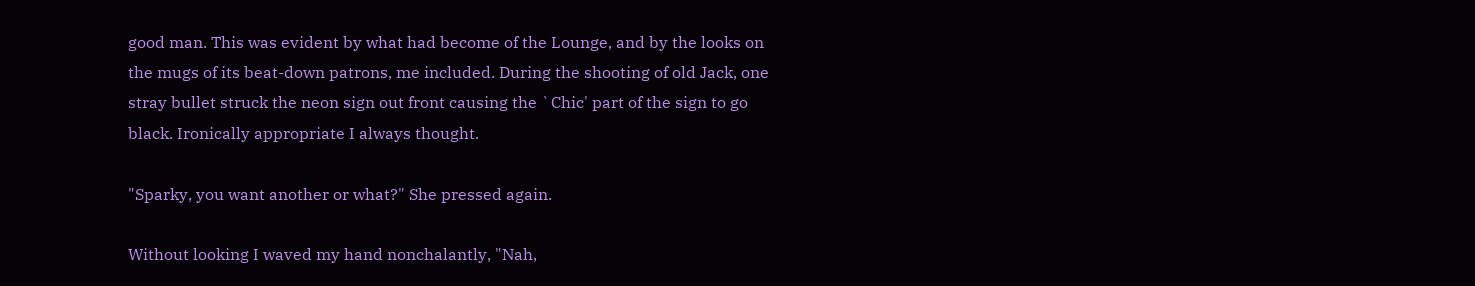good man. This was evident by what had become of the Lounge, and by the looks on the mugs of its beat-down patrons, me included. During the shooting of old Jack, one stray bullet struck the neon sign out front causing the `Chic' part of the sign to go black. Ironically appropriate I always thought.

"Sparky, you want another or what?" She pressed again.

Without looking I waved my hand nonchalantly, "Nah,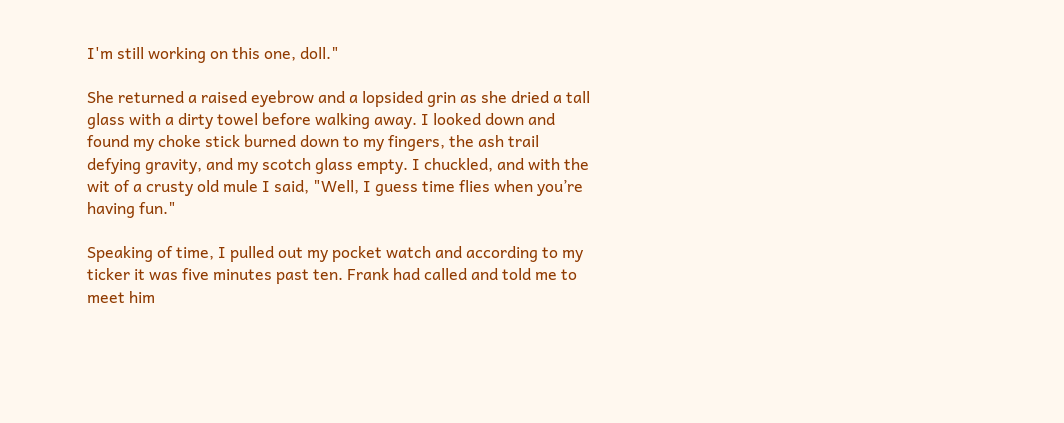I'm still working on this one, doll."

She returned a raised eyebrow and a lopsided grin as she dried a tall glass with a dirty towel before walking away. I looked down and found my choke stick burned down to my fingers, the ash trail defying gravity, and my scotch glass empty. I chuckled, and with the wit of a crusty old mule I said, "Well, I guess time flies when you’re having fun."

Speaking of time, I pulled out my pocket watch and according to my ticker it was five minutes past ten. Frank had called and told me to meet him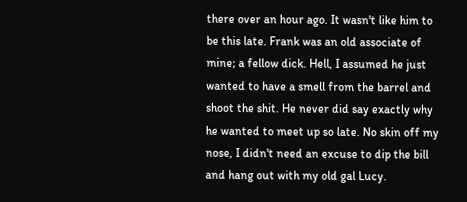there over an hour ago. It wasn't like him to be this late. Frank was an old associate of mine; a fellow dick. Hell, I assumed he just wanted to have a smell from the barrel and shoot the shit. He never did say exactly why he wanted to meet up so late. No skin off my nose, I didn't need an excuse to dip the bill and hang out with my old gal Lucy.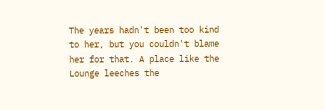The years hadn't been too kind to her, but you couldn't blame her for that. A place like the Lounge leeches the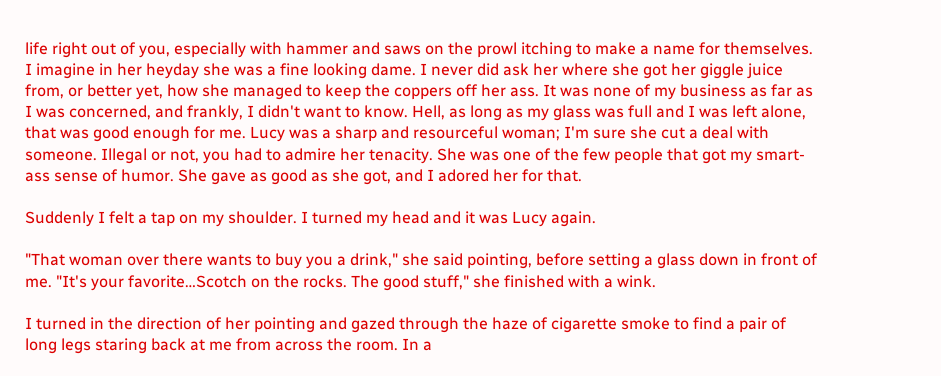life right out of you, especially with hammer and saws on the prowl itching to make a name for themselves. I imagine in her heyday she was a fine looking dame. I never did ask her where she got her giggle juice from, or better yet, how she managed to keep the coppers off her ass. It was none of my business as far as I was concerned, and frankly, I didn't want to know. Hell, as long as my glass was full and I was left alone, that was good enough for me. Lucy was a sharp and resourceful woman; I'm sure she cut a deal with someone. Illegal or not, you had to admire her tenacity. She was one of the few people that got my smart-ass sense of humor. She gave as good as she got, and I adored her for that.

Suddenly I felt a tap on my shoulder. I turned my head and it was Lucy again.

"That woman over there wants to buy you a drink," she said pointing, before setting a glass down in front of me. "It's your favorite…Scotch on the rocks. The good stuff," she finished with a wink.

I turned in the direction of her pointing and gazed through the haze of cigarette smoke to find a pair of long legs staring back at me from across the room. In a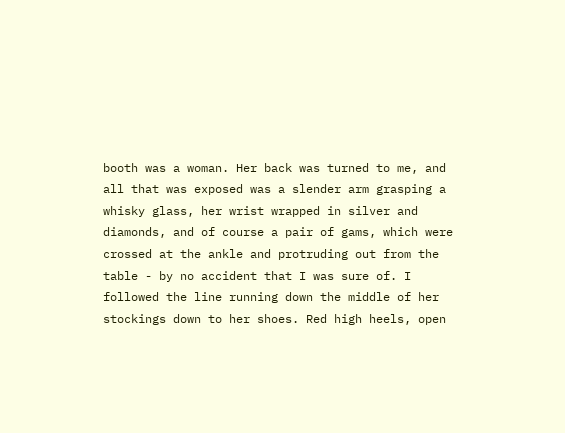booth was a woman. Her back was turned to me, and all that was exposed was a slender arm grasping a whisky glass, her wrist wrapped in silver and diamonds, and of course a pair of gams, which were crossed at the ankle and protruding out from the table - by no accident that I was sure of. I followed the line running down the middle of her stockings down to her shoes. Red high heels, open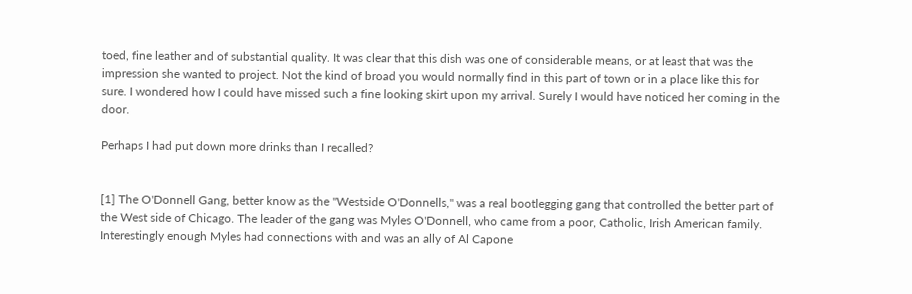toed, fine leather and of substantial quality. It was clear that this dish was one of considerable means, or at least that was the impression she wanted to project. Not the kind of broad you would normally find in this part of town or in a place like this for sure. I wondered how I could have missed such a fine looking skirt upon my arrival. Surely I would have noticed her coming in the door.

Perhaps I had put down more drinks than I recalled?


[1] The O'Donnell Gang, better know as the "Westside O'Donnells," was a real bootlegging gang that controlled the better part of the West side of Chicago. The leader of the gang was Myles O'Donnell, who came from a poor, Catholic, Irish American family. Interestingly enough Myles had connections with and was an ally of Al Capone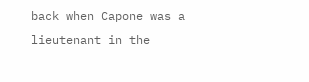back when Capone was a lieutenant in the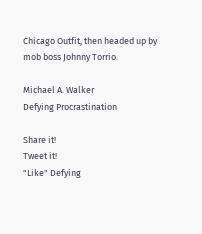Chicago Outfit, then headed up by mob boss Johnny Torrio.

Michael A. Walker
Defying Procrastination

Share it!
Tweet it!
"Like" Defying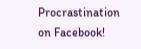Procrastination on Facebook!